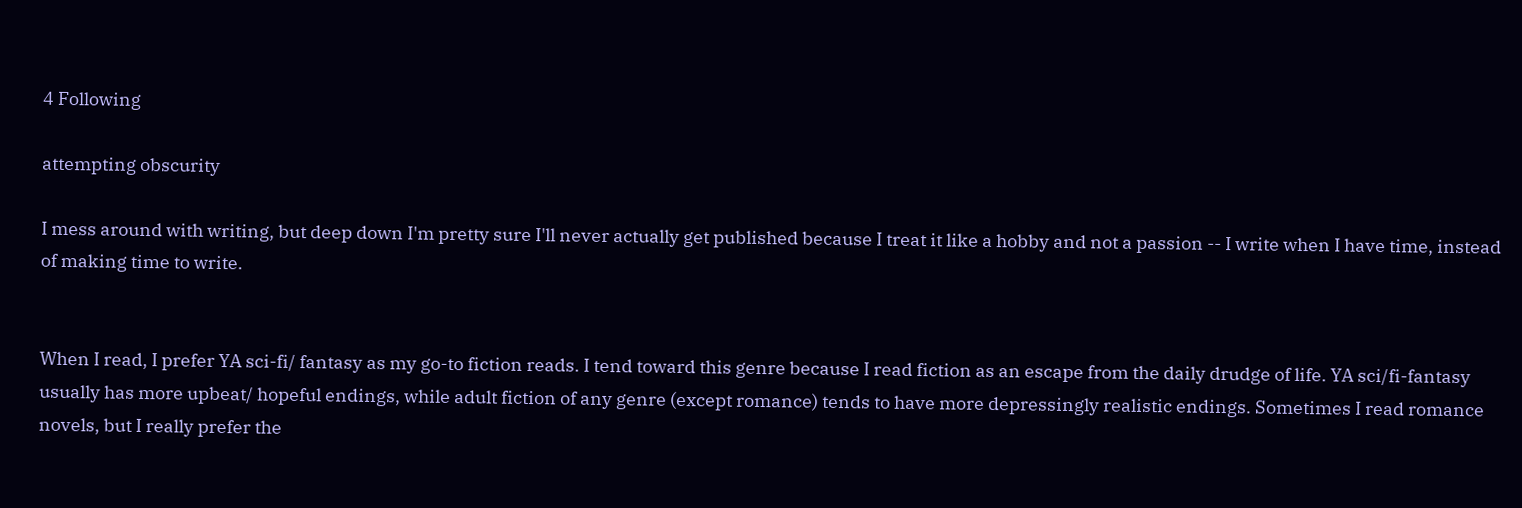4 Following

attempting obscurity

I mess around with writing, but deep down I'm pretty sure I'll never actually get published because I treat it like a hobby and not a passion -- I write when I have time, instead of making time to write.


When I read, I prefer YA sci-fi/ fantasy as my go-to fiction reads. I tend toward this genre because I read fiction as an escape from the daily drudge of life. YA sci/fi-fantasy usually has more upbeat/ hopeful endings, while adult fiction of any genre (except romance) tends to have more depressingly realistic endings. Sometimes I read romance novels, but I really prefer the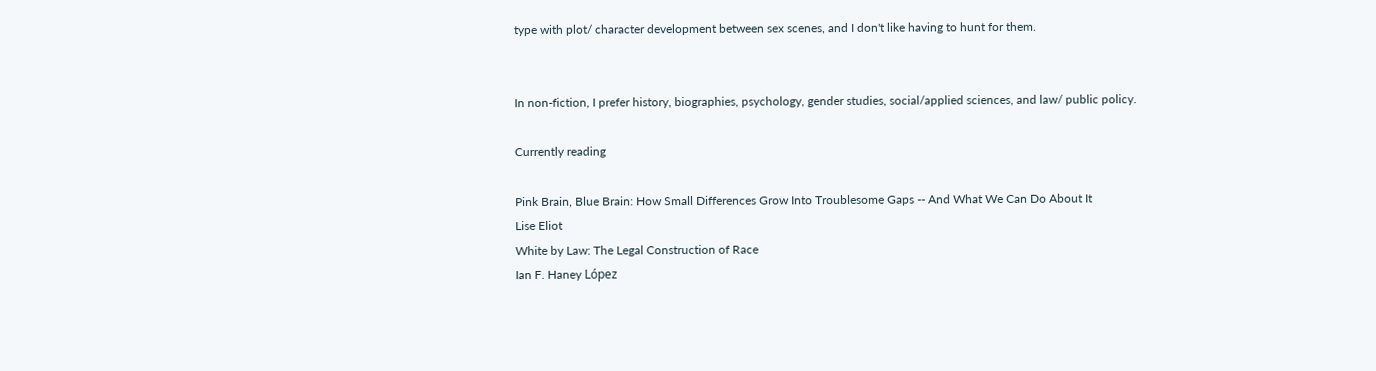type with plot/ character development between sex scenes, and I don't like having to hunt for them.


In non-fiction, I prefer history, biographies, psychology, gender studies, social/applied sciences, and law/ public policy.

Currently reading

Pink Brain, Blue Brain: How Small Differences Grow Into Troublesome Gaps -- And What We Can Do About It
Lise Eliot
White by Law: The Legal Construction of Race
Ian F. Haney López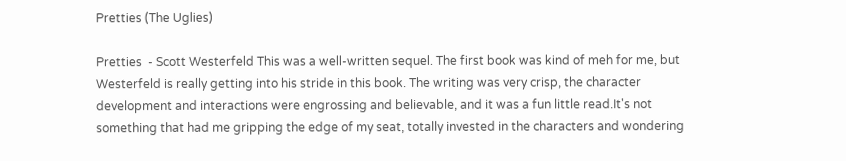Pretties (The Uglies)

Pretties  - Scott Westerfeld This was a well-written sequel. The first book was kind of meh for me, but Westerfeld is really getting into his stride in this book. The writing was very crisp, the character development and interactions were engrossing and believable, and it was a fun little read.It's not something that had me gripping the edge of my seat, totally invested in the characters and wondering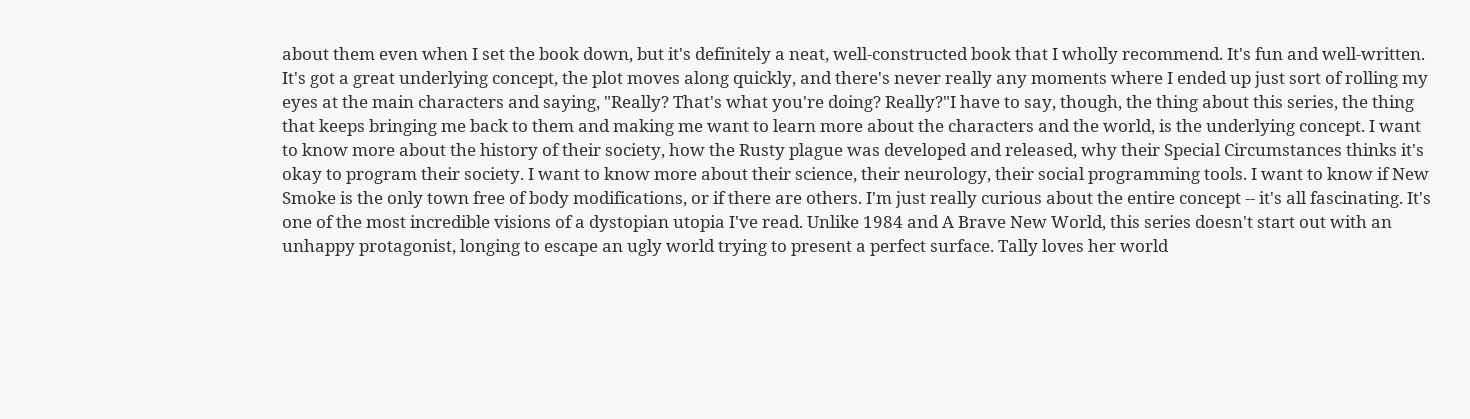about them even when I set the book down, but it's definitely a neat, well-constructed book that I wholly recommend. It's fun and well-written. It's got a great underlying concept, the plot moves along quickly, and there's never really any moments where I ended up just sort of rolling my eyes at the main characters and saying, "Really? That's what you're doing? Really?"I have to say, though, the thing about this series, the thing that keeps bringing me back to them and making me want to learn more about the characters and the world, is the underlying concept. I want to know more about the history of their society, how the Rusty plague was developed and released, why their Special Circumstances thinks it's okay to program their society. I want to know more about their science, their neurology, their social programming tools. I want to know if New Smoke is the only town free of body modifications, or if there are others. I'm just really curious about the entire concept -- it's all fascinating. It's one of the most incredible visions of a dystopian utopia I've read. Unlike 1984 and A Brave New World, this series doesn't start out with an unhappy protagonist, longing to escape an ugly world trying to present a perfect surface. Tally loves her world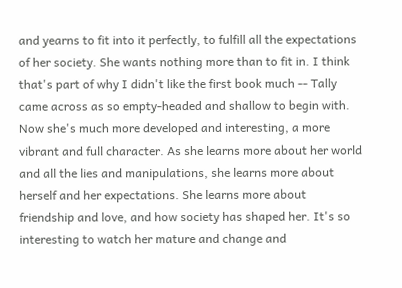and yearns to fit into it perfectly, to fulfill all the expectations of her society. She wants nothing more than to fit in. I think that's part of why I didn't like the first book much -- Tally came across as so empty-headed and shallow to begin with. Now she's much more developed and interesting, a more vibrant and full character. As she learns more about her world and all the lies and manipulations, she learns more about herself and her expectations. She learns more about friendship and love, and how society has shaped her. It's so interesting to watch her mature and change and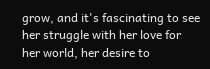grow, and it's fascinating to see her struggle with her love for her world, her desire to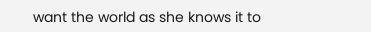want the world as she knows it to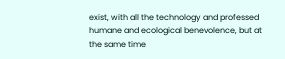exist, with all the technology and professed humane and ecological benevolence, but at the same time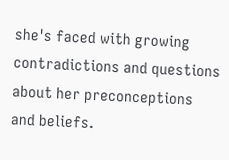she's faced with growing contradictions and questions about her preconceptions and beliefs.